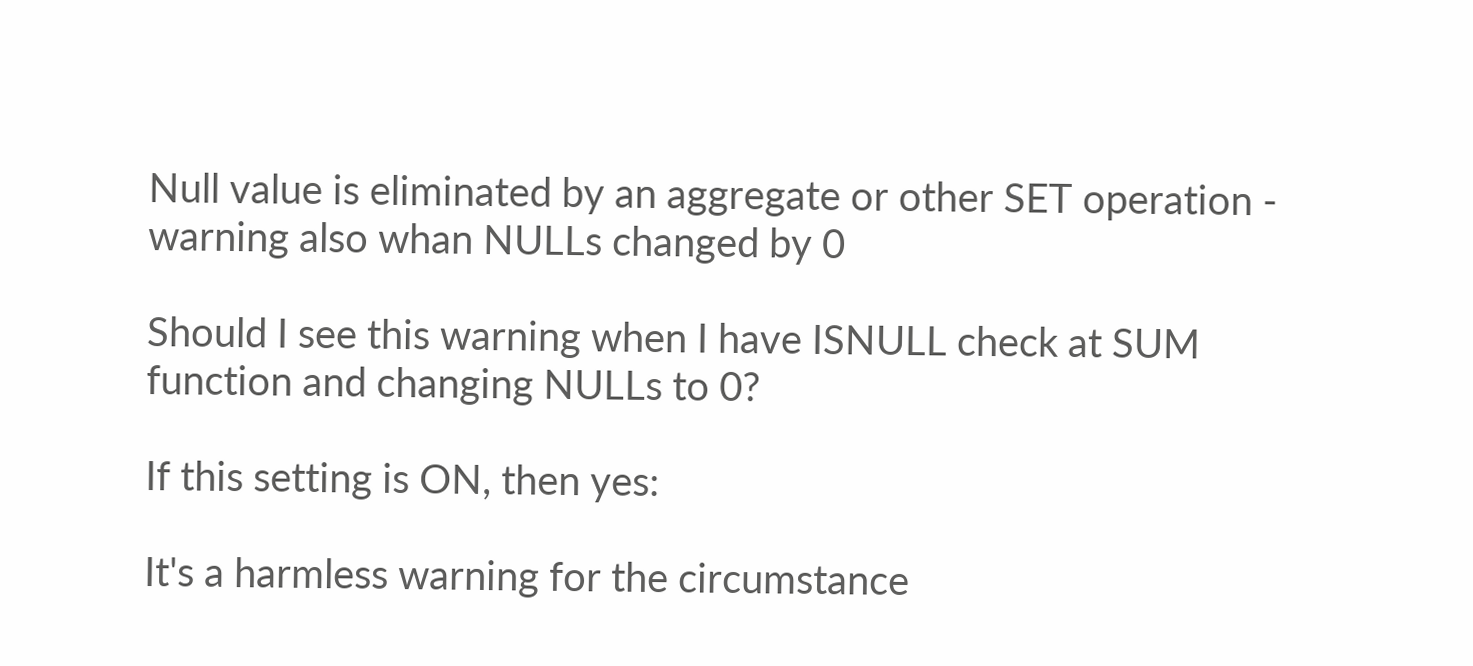Null value is eliminated by an aggregate or other SET operation - warning also whan NULLs changed by 0

Should I see this warning when I have ISNULL check at SUM function and changing NULLs to 0?

If this setting is ON, then yes:

It's a harmless warning for the circumstance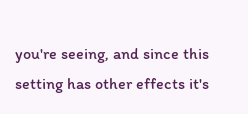you're seeing, and since this setting has other effects it's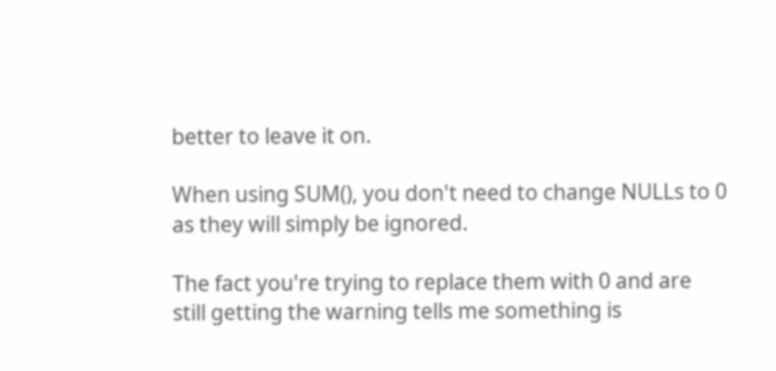better to leave it on.

When using SUM(), you don't need to change NULLs to 0 as they will simply be ignored.

The fact you're trying to replace them with 0 and are still getting the warning tells me something is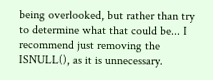being overlooked, but rather than try to determine what that could be... I recommend just removing the ISNULL(), as it is unnecessary.